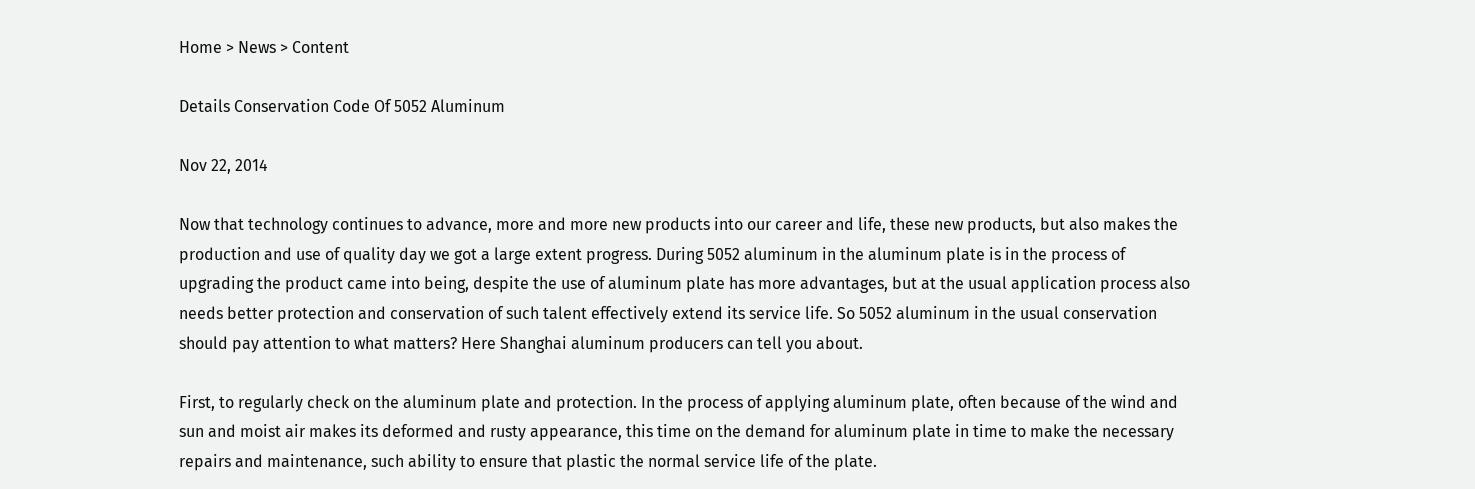Home > News > Content

Details Conservation Code Of 5052 Aluminum

Nov 22, 2014

Now that technology continues to advance, more and more new products into our career and life, these new products, but also makes the production and use of quality day we got a large extent progress. During 5052 aluminum in the aluminum plate is in the process of upgrading the product came into being, despite the use of aluminum plate has more advantages, but at the usual application process also needs better protection and conservation of such talent effectively extend its service life. So 5052 aluminum in the usual conservation should pay attention to what matters? Here Shanghai aluminum producers can tell you about.

First, to regularly check on the aluminum plate and protection. In the process of applying aluminum plate, often because of the wind and sun and moist air makes its deformed and rusty appearance, this time on the demand for aluminum plate in time to make the necessary repairs and maintenance, such ability to ensure that plastic the normal service life of the plate.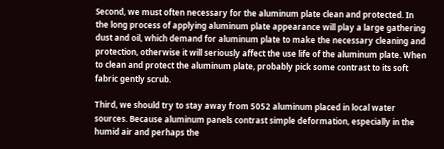Second, we must often necessary for the aluminum plate clean and protected. In the long process of applying aluminum plate appearance will play a large gathering dust and oil, which demand for aluminum plate to make the necessary cleaning and protection, otherwise it will seriously affect the use life of the aluminum plate. When to clean and protect the aluminum plate, probably pick some contrast to its soft fabric gently scrub.

Third, we should try to stay away from 5052 aluminum placed in local water sources. Because aluminum panels contrast simple deformation, especially in the humid air and perhaps the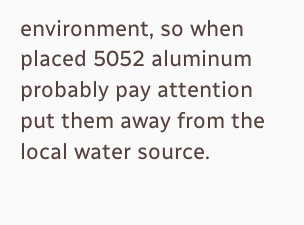environment, so when placed 5052 aluminum probably pay attention put them away from the local water source.